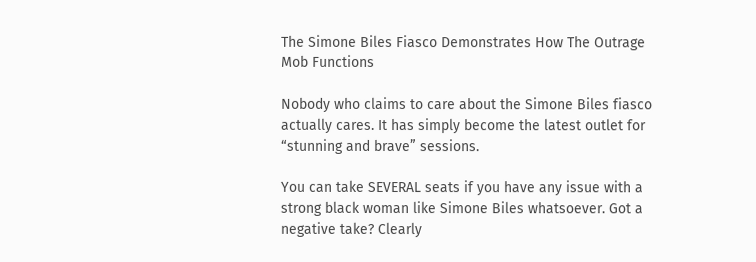The Simone Biles Fiasco Demonstrates How The Outrage Mob Functions

Nobody who claims to care about the Simone Biles fiasco actually cares. It has simply become the latest outlet for “stunning and brave” sessions.

You can take SEVERAL seats if you have any issue with a strong black woman like Simone Biles whatsoever. Got a negative take? Clearly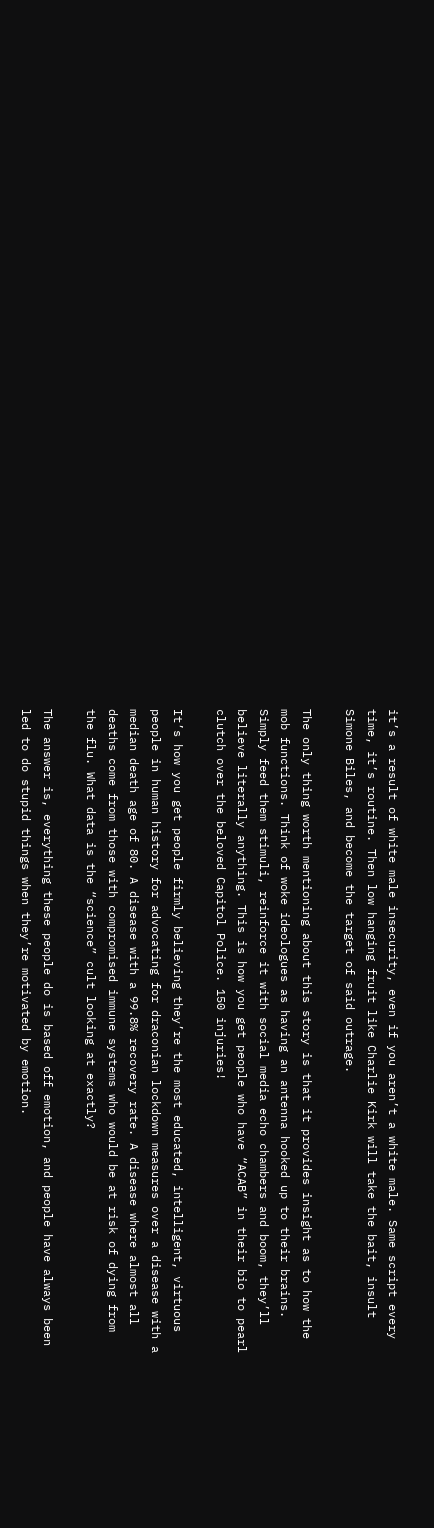it’s a result of white male insecurity, even if you aren’t a white male. Same script every time, it’s routine. Then low hanging fruit like Charlie Kirk will take the bait, insult Simone Biles, and become the target of said outrage.

The only thing worth mentioning about this story is that it provides insight as to how the mob functions. Think of woke ideologues as having an antenna hooked up to their brains. Simply feed them stimuli, reinforce it with social media echo chambers and boom, they’ll believe literally anything. This is how you get people who have “ACAB” in their bio to pearl clutch over the beloved Capitol Police. 150 injuries!

It’s how you get people firmly believing they’re the most educated, intelligent, virtuous people in human history for advocating for draconian lockdown measures over a disease with a median death age of 80. A disease with a 99.8% recovery rate. A disease where almost all deaths come from those with compromised immune systems who would be at risk of dying from the flu. What data is the “science” cult looking at exactly?

The answer is, everything these people do is based off emotion, and people have always been led to do stupid things when they’re motivated by emotion.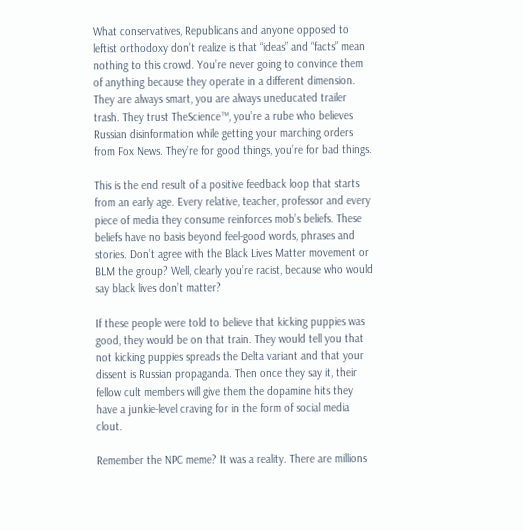What conservatives, Republicans and anyone opposed to leftist orthodoxy don’t realize is that “ideas” and “facts” mean nothing to this crowd. You’re never going to convince them of anything because they operate in a different dimension. They are always smart, you are always uneducated trailer trash. They trust TheScience™, you’re a rube who believes Russian disinformation while getting your marching orders from Fox News. They’re for good things, you’re for bad things.

This is the end result of a positive feedback loop that starts from an early age. Every relative, teacher, professor and every piece of media they consume reinforces mob’s beliefs. These beliefs have no basis beyond feel-good words, phrases and stories. Don’t agree with the Black Lives Matter movement or BLM the group? Well, clearly you’re racist, because who would say black lives don’t matter?

If these people were told to believe that kicking puppies was good, they would be on that train. They would tell you that not kicking puppies spreads the Delta variant and that your dissent is Russian propaganda. Then once they say it, their fellow cult members will give them the dopamine hits they have a junkie-level craving for in the form of social media clout.

Remember the NPC meme? It was a reality. There are millions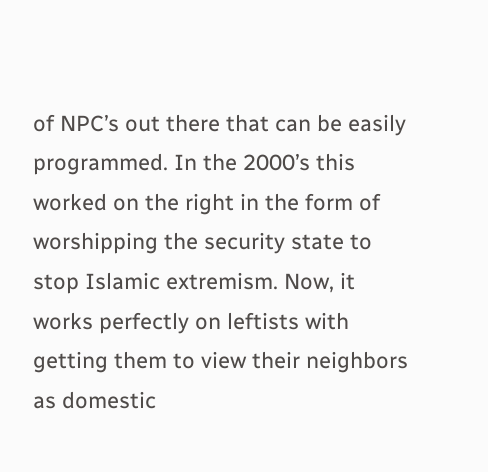of NPC’s out there that can be easily programmed. In the 2000’s this worked on the right in the form of worshipping the security state to stop Islamic extremism. Now, it works perfectly on leftists with getting them to view their neighbors as domestic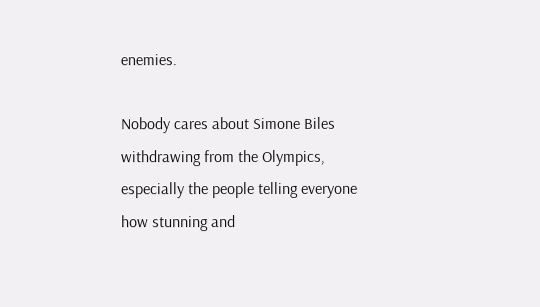enemies.

Nobody cares about Simone Biles withdrawing from the Olympics, especially the people telling everyone how stunning and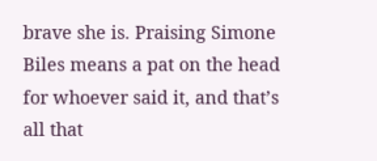brave she is. Praising Simone Biles means a pat on the head for whoever said it, and that’s all that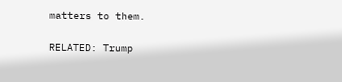matters to them.

RELATED: Trump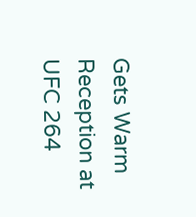Gets Warm Reception at UFC 264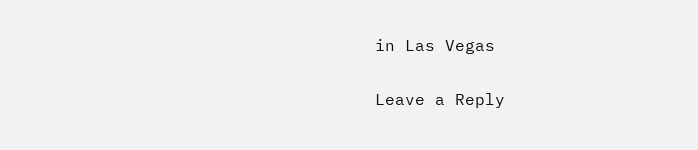in Las Vegas

Leave a Reply